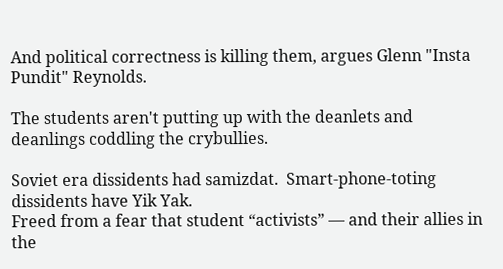And political correctness is killing them, argues Glenn "Insta Pundit" Reynolds.

The students aren't putting up with the deanlets and deanlings coddling the crybullies.

Soviet era dissidents had samizdat.  Smart-phone-toting dissidents have Yik Yak.
Freed from a fear that student “activists” — and their allies in the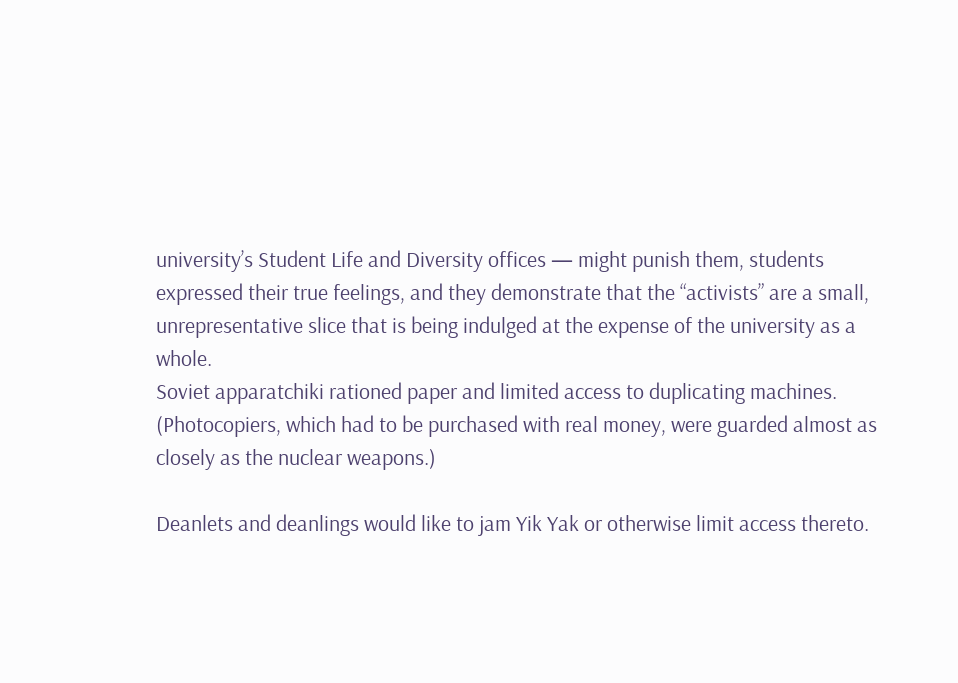university’s Student Life and Diversity offices — might punish them, students expressed their true feelings, and they demonstrate that the “activists” are a small, unrepresentative slice that is being indulged at the expense of the university as a whole.
Soviet apparatchiki rationed paper and limited access to duplicating machines.  (Photocopiers, which had to be purchased with real money, were guarded almost as closely as the nuclear weapons.)

Deanlets and deanlings would like to jam Yik Yak or otherwise limit access thereto.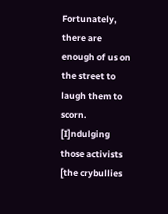Fortunately, there are enough of us on the street to laugh them to scorn.
[I]ndulging those activists [the crybullies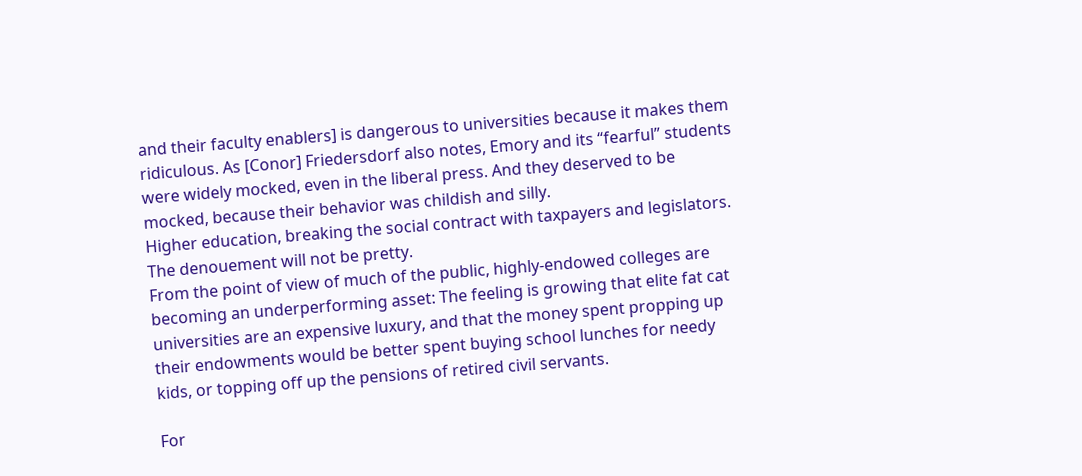and their faculty enablers] is dangerous to universities because it makes them ridiculous. As [Conor] Friedersdorf also notes, Emory and its “fearful” students were widely mocked, even in the liberal press. And they deserved to be mocked, because their behavior was childish and silly.
Higher education, breaking the social contract with taxpayers and legislators. The denouement will not be pretty.
From the point of view of much of the public, highly-endowed colleges are becoming an underperforming asset: The feeling is growing that elite fat cat universities are an expensive luxury, and that the money spent propping up their endowments would be better spent buying school lunches for needy kids, or topping off up the pensions of retired civil servants.

For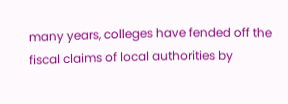many years, colleges have fended off the fiscal claims of local authorities by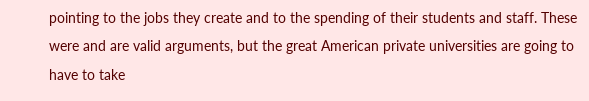pointing to the jobs they create and to the spending of their students and staff. These were and are valid arguments, but the great American private universities are going to have to take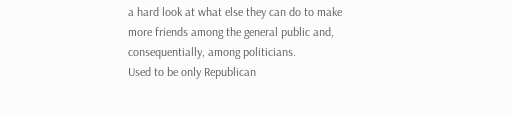a hard look at what else they can do to make more friends among the general public and, consequentially, among politicians.
Used to be only Republican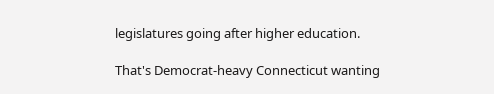legislatures going after higher education.

That's Democrat-heavy Connecticut wanting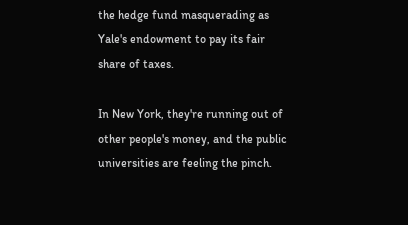the hedge fund masquerading as Yale's endowment to pay its fair share of taxes.

In New York, they're running out of other people's money, and the public universities are feeling the pinch.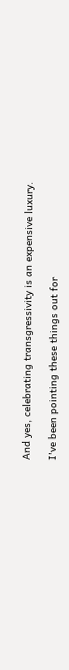And yes, celebrating transgressivity is an expensive luxury.

I've been pointing these things out for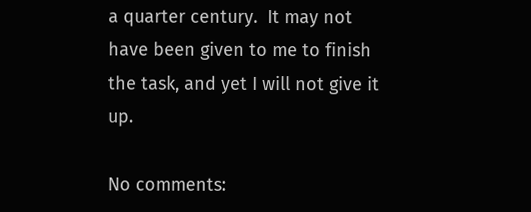a quarter century.  It may not have been given to me to finish the task, and yet I will not give it up.

No comments: